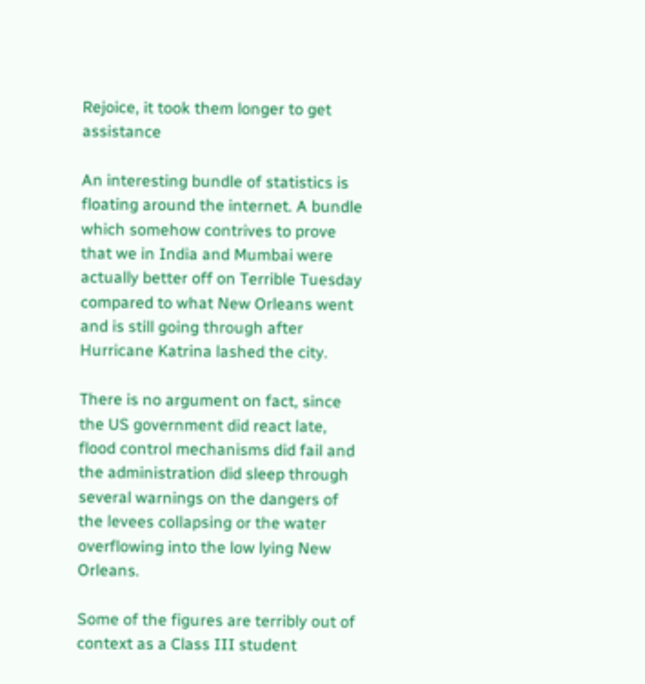Rejoice, it took them longer to get assistance

An interesting bundle of statistics is floating around the internet. A bundle which somehow contrives to prove that we in India and Mumbai were actually better off on Terrible Tuesday compared to what New Orleans went and is still going through after Hurricane Katrina lashed the city.

There is no argument on fact, since the US government did react late, flood control mechanisms did fail and the administration did sleep through several warnings on the dangers of the levees collapsing or the water overflowing into the low lying New Orleans.

Some of the figures are terribly out of context as a Class III student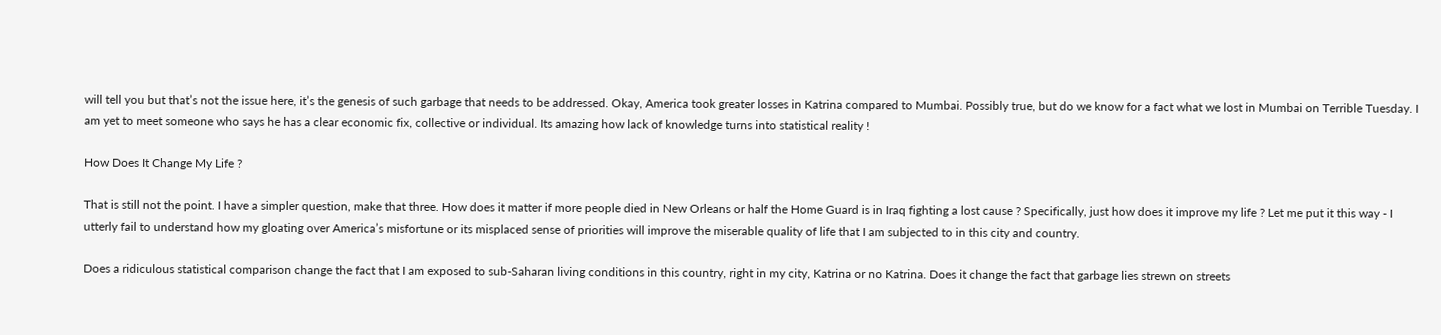will tell you but that’s not the issue here, it’s the genesis of such garbage that needs to be addressed. Okay, America took greater losses in Katrina compared to Mumbai. Possibly true, but do we know for a fact what we lost in Mumbai on Terrible Tuesday. I am yet to meet someone who says he has a clear economic fix, collective or individual. Its amazing how lack of knowledge turns into statistical reality !

How Does It Change My Life ?

That is still not the point. I have a simpler question, make that three. How does it matter if more people died in New Orleans or half the Home Guard is in Iraq fighting a lost cause ? Specifically, just how does it improve my life ? Let me put it this way - I utterly fail to understand how my gloating over America’s misfortune or its misplaced sense of priorities will improve the miserable quality of life that I am subjected to in this city and country.

Does a ridiculous statistical comparison change the fact that I am exposed to sub-Saharan living conditions in this country, right in my city, Katrina or no Katrina. Does it change the fact that garbage lies strewn on streets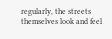regularly, the streets themselves look and feel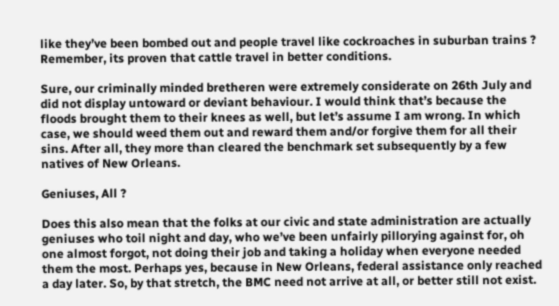like they’ve been bombed out and people travel like cockroaches in suburban trains ? Remember, its proven that cattle travel in better conditions.

Sure, our criminally minded bretheren were extremely considerate on 26th July and did not display untoward or deviant behaviour. I would think that’s because the floods brought them to their knees as well, but let’s assume I am wrong. In which case, we should weed them out and reward them and/or forgive them for all their sins. After all, they more than cleared the benchmark set subsequently by a few natives of New Orleans.

Geniuses, All ?

Does this also mean that the folks at our civic and state administration are actually geniuses who toil night and day, who we’ve been unfairly pillorying against for, oh one almost forgot, not doing their job and taking a holiday when everyone needed them the most. Perhaps yes, because in New Orleans, federal assistance only reached a day later. So, by that stretch, the BMC need not arrive at all, or better still not exist.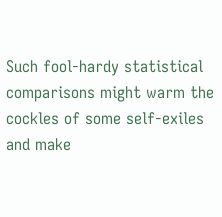Such fool-hardy statistical comparisons might warm the cockles of some self-exiles and make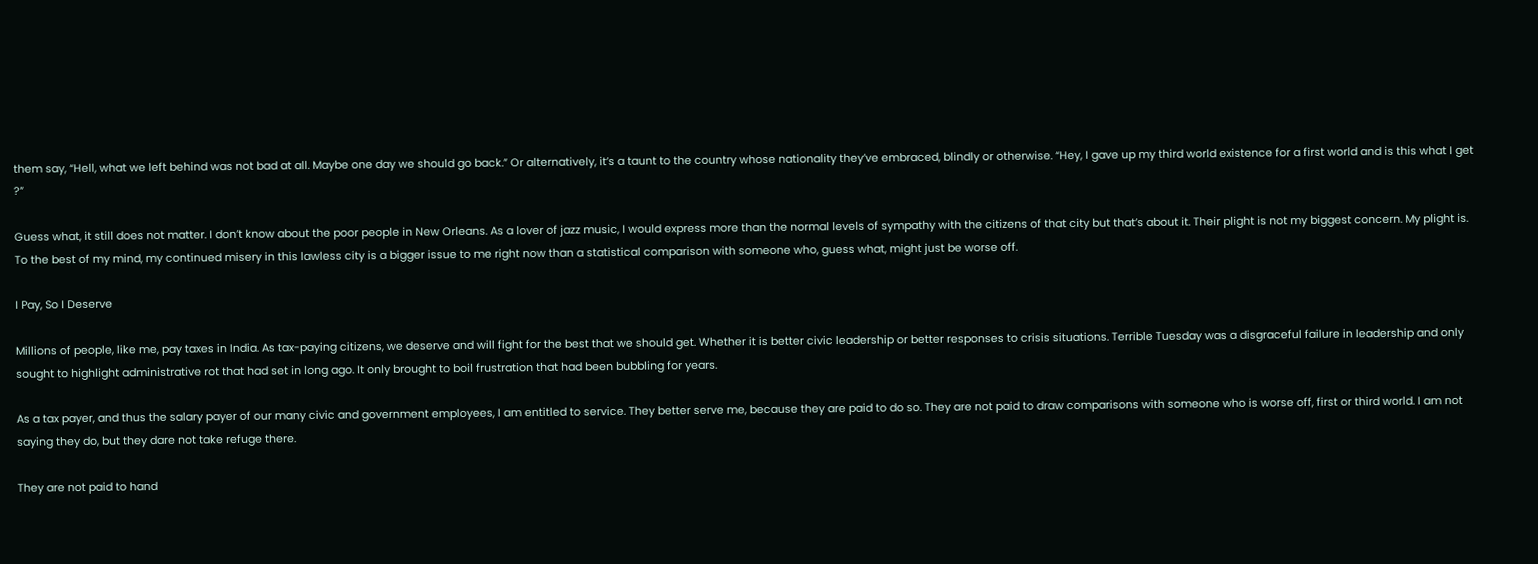them say, “Hell, what we left behind was not bad at all. Maybe one day we should go back.” Or alternatively, it’s a taunt to the country whose nationality they’ve embraced, blindly or otherwise. “Hey, I gave up my third world existence for a first world and is this what I get ?”

Guess what, it still does not matter. I don’t know about the poor people in New Orleans. As a lover of jazz music, I would express more than the normal levels of sympathy with the citizens of that city but that’s about it. Their plight is not my biggest concern. My plight is. To the best of my mind, my continued misery in this lawless city is a bigger issue to me right now than a statistical comparison with someone who, guess what, might just be worse off.

I Pay, So I Deserve

Millions of people, like me, pay taxes in India. As tax-paying citizens, we deserve and will fight for the best that we should get. Whether it is better civic leadership or better responses to crisis situations. Terrible Tuesday was a disgraceful failure in leadership and only sought to highlight administrative rot that had set in long ago. It only brought to boil frustration that had been bubbling for years.

As a tax payer, and thus the salary payer of our many civic and government employees, I am entitled to service. They better serve me, because they are paid to do so. They are not paid to draw comparisons with someone who is worse off, first or third world. I am not saying they do, but they dare not take refuge there.

They are not paid to hand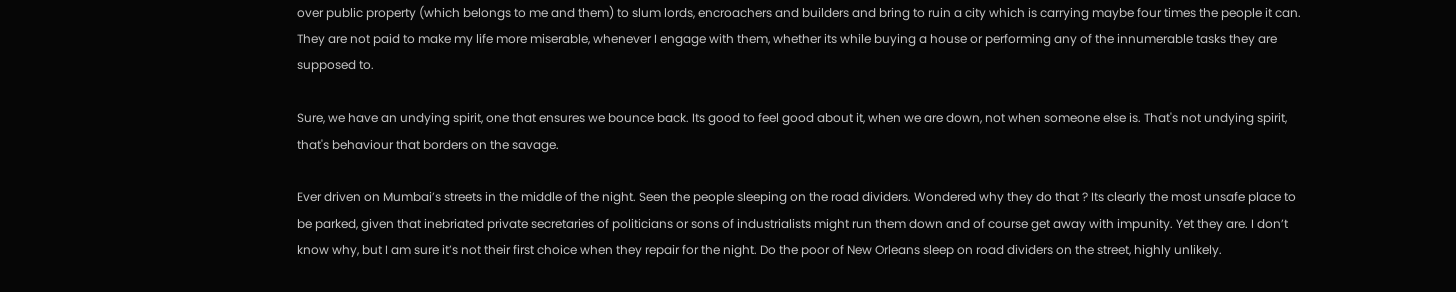over public property (which belongs to me and them) to slum lords, encroachers and builders and bring to ruin a city which is carrying maybe four times the people it can. They are not paid to make my life more miserable, whenever I engage with them, whether its while buying a house or performing any of the innumerable tasks they are supposed to.

Sure, we have an undying spirit, one that ensures we bounce back. Its good to feel good about it, when we are down, not when someone else is. That's not undying spirit, that's behaviour that borders on the savage.

Ever driven on Mumbai’s streets in the middle of the night. Seen the people sleeping on the road dividers. Wondered why they do that ? Its clearly the most unsafe place to be parked, given that inebriated private secretaries of politicians or sons of industrialists might run them down and of course get away with impunity. Yet they are. I don’t know why, but I am sure it’s not their first choice when they repair for the night. Do the poor of New Orleans sleep on road dividers on the street, highly unlikely.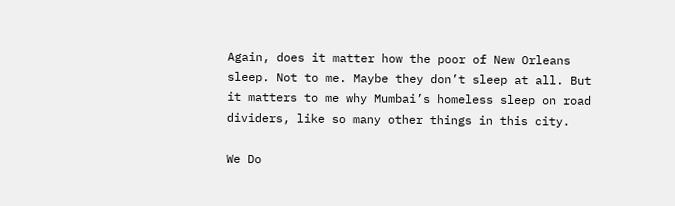Again, does it matter how the poor of New Orleans sleep. Not to me. Maybe they don’t sleep at all. But it matters to me why Mumbai’s homeless sleep on road dividers, like so many other things in this city.

We Do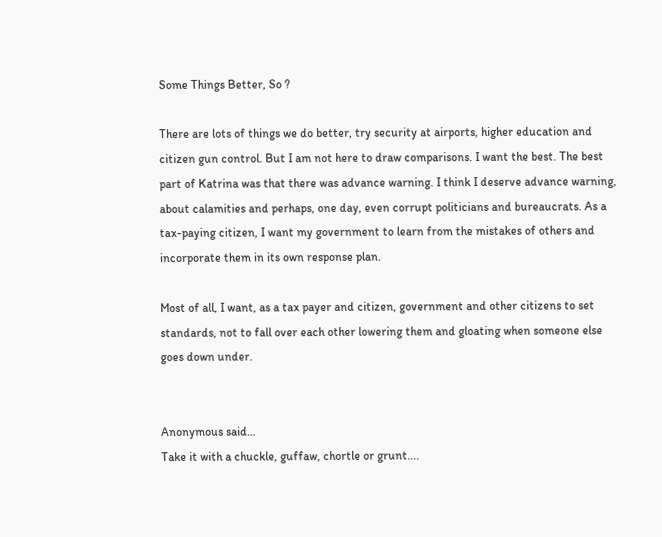Some Things Better, So ?

There are lots of things we do better, try security at airports, higher education and citizen gun control. But I am not here to draw comparisons. I want the best. The best part of Katrina was that there was advance warning. I think I deserve advance warning, about calamities and perhaps, one day, even corrupt politicians and bureaucrats. As a tax-paying citizen, I want my government to learn from the mistakes of others and incorporate them in its own response plan.

Most of all, I want, as a tax payer and citizen, government and other citizens to set standards, not to fall over each other lowering them and gloating when someone else goes down under.


Anonymous said…
Take it with a chuckle, guffaw, chortle or grunt....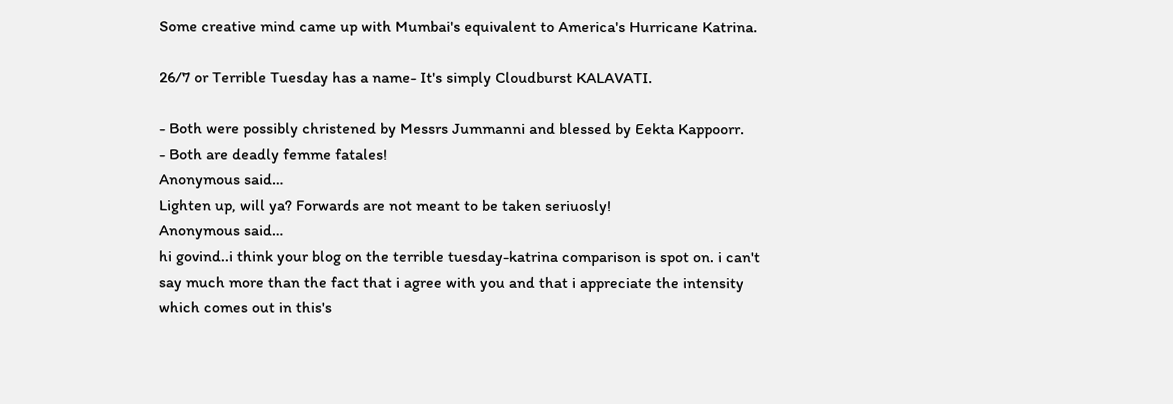Some creative mind came up with Mumbai's equivalent to America's Hurricane Katrina.

26/7 or Terrible Tuesday has a name- It's simply Cloudburst KALAVATI.

- Both were possibly christened by Messrs Jummanni and blessed by Eekta Kappoorr.
- Both are deadly femme fatales!
Anonymous said…
Lighten up, will ya? Forwards are not meant to be taken seriuosly!
Anonymous said…
hi govind..i think your blog on the terrible tuesday-katrina comparison is spot on. i can't say much more than the fact that i agree with you and that i appreciate the intensity which comes out in this's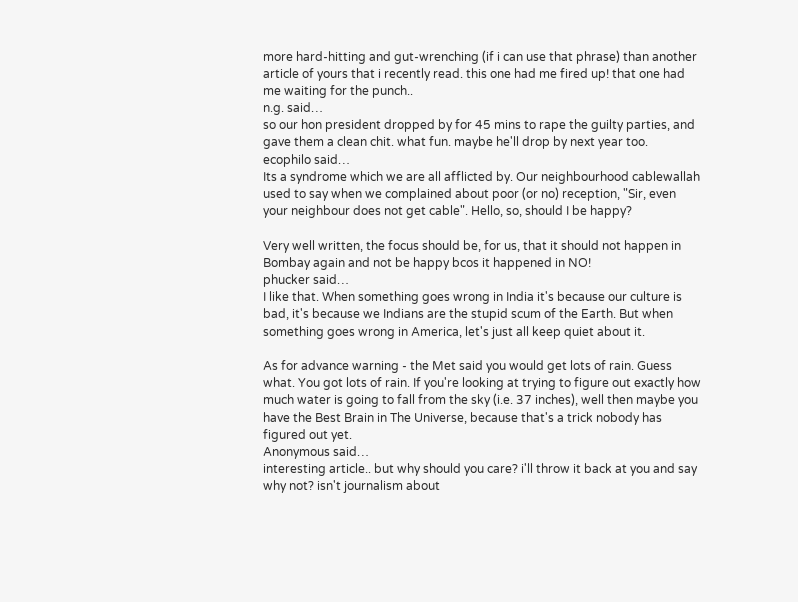more hard-hitting and gut-wrenching (if i can use that phrase) than another article of yours that i recently read. this one had me fired up! that one had me waiting for the punch..
n.g. said…
so our hon president dropped by for 45 mins to rape the guilty parties, and gave them a clean chit. what fun. maybe he'll drop by next year too.
ecophilo said…
Its a syndrome which we are all afflicted by. Our neighbourhood cablewallah used to say when we complained about poor (or no) reception, "Sir, even your neighbour does not get cable". Hello, so, should I be happy?

Very well written, the focus should be, for us, that it should not happen in Bombay again and not be happy bcos it happened in NO!
phucker said…
I like that. When something goes wrong in India it's because our culture is bad, it's because we Indians are the stupid scum of the Earth. But when something goes wrong in America, let's just all keep quiet about it.

As for advance warning - the Met said you would get lots of rain. Guess what. You got lots of rain. If you're looking at trying to figure out exactly how much water is going to fall from the sky (i.e. 37 inches), well then maybe you have the Best Brain in The Universe, because that's a trick nobody has figured out yet.
Anonymous said…
interesting article.. but why should you care? i'll throw it back at you and say why not? isn't journalism about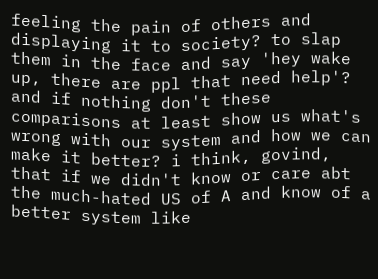feeling the pain of others and displaying it to society? to slap them in the face and say 'hey wake up, there are ppl that need help'? and if nothing don't these comparisons at least show us what's wrong with our system and how we can make it better? i think, govind, that if we didn't know or care abt the much-hated US of A and know of a better system like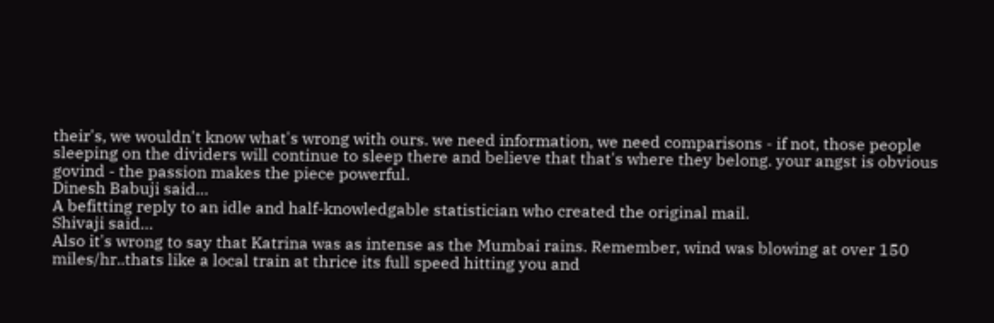their's, we wouldn't know what's wrong with ours. we need information, we need comparisons - if not, those people sleeping on the dividers will continue to sleep there and believe that that's where they belong. your angst is obvious govind - the passion makes the piece powerful.
Dinesh Babuji said…
A befitting reply to an idle and half-knowledgable statistician who created the original mail.
Shivaji said…
Also it's wrong to say that Katrina was as intense as the Mumbai rains. Remember, wind was blowing at over 150 miles/hr..thats like a local train at thrice its full speed hitting you and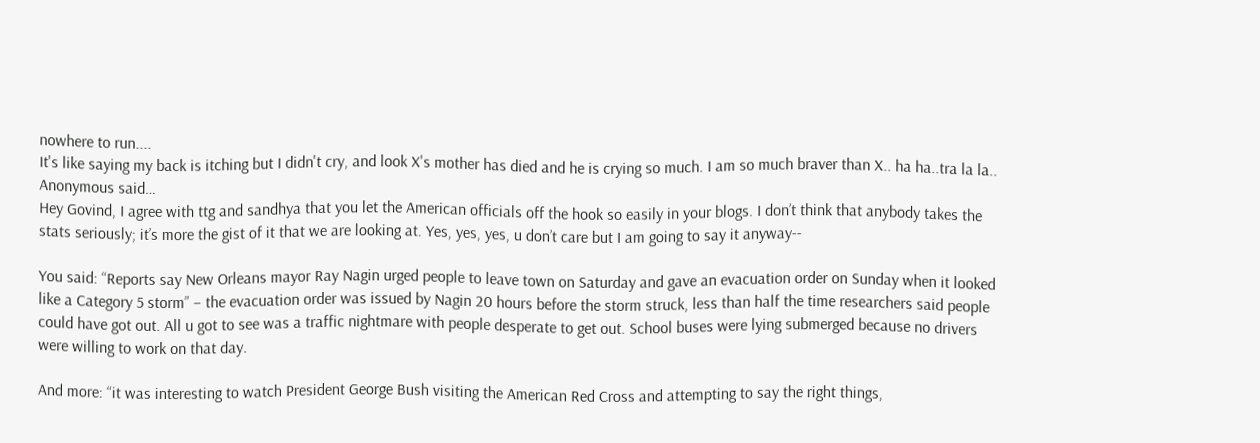nowhere to run....
It's like saying my back is itching but I didn't cry, and look X's mother has died and he is crying so much. I am so much braver than X.. ha ha..tra la la..
Anonymous said…
Hey Govind, I agree with ttg and sandhya that you let the American officials off the hook so easily in your blogs. I don’t think that anybody takes the stats seriously; it’s more the gist of it that we are looking at. Yes, yes, yes, u don’t care but I am going to say it anyway--

You said: “Reports say New Orleans mayor Ray Nagin urged people to leave town on Saturday and gave an evacuation order on Sunday when it looked like a Category 5 storm” – the evacuation order was issued by Nagin 20 hours before the storm struck, less than half the time researchers said people could have got out. All u got to see was a traffic nightmare with people desperate to get out. School buses were lying submerged because no drivers were willing to work on that day.

And more: “it was interesting to watch President George Bush visiting the American Red Cross and attempting to say the right things,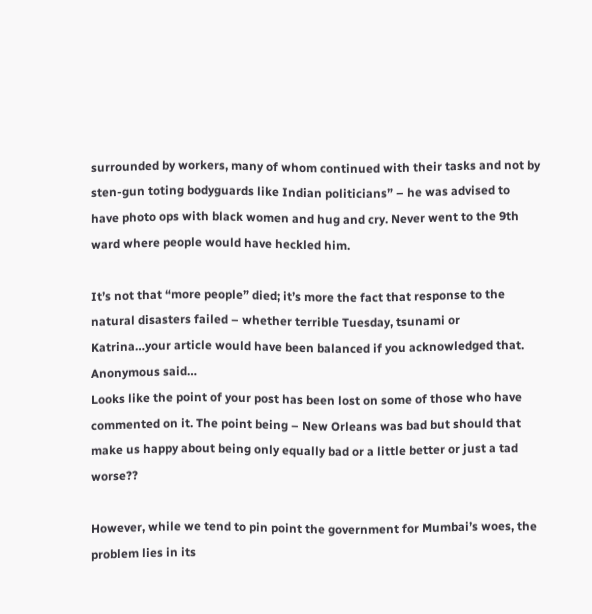surrounded by workers, many of whom continued with their tasks and not by sten-gun toting bodyguards like Indian politicians” – he was advised to have photo ops with black women and hug and cry. Never went to the 9th ward where people would have heckled him.

It’s not that “more people” died; it’s more the fact that response to the natural disasters failed – whether terrible Tuesday, tsunami or Katrina…your article would have been balanced if you acknowledged that.
Anonymous said…
Looks like the point of your post has been lost on some of those who have commented on it. The point being – New Orleans was bad but should that make us happy about being only equally bad or a little better or just a tad worse??

However, while we tend to pin point the government for Mumbai’s woes, the problem lies in its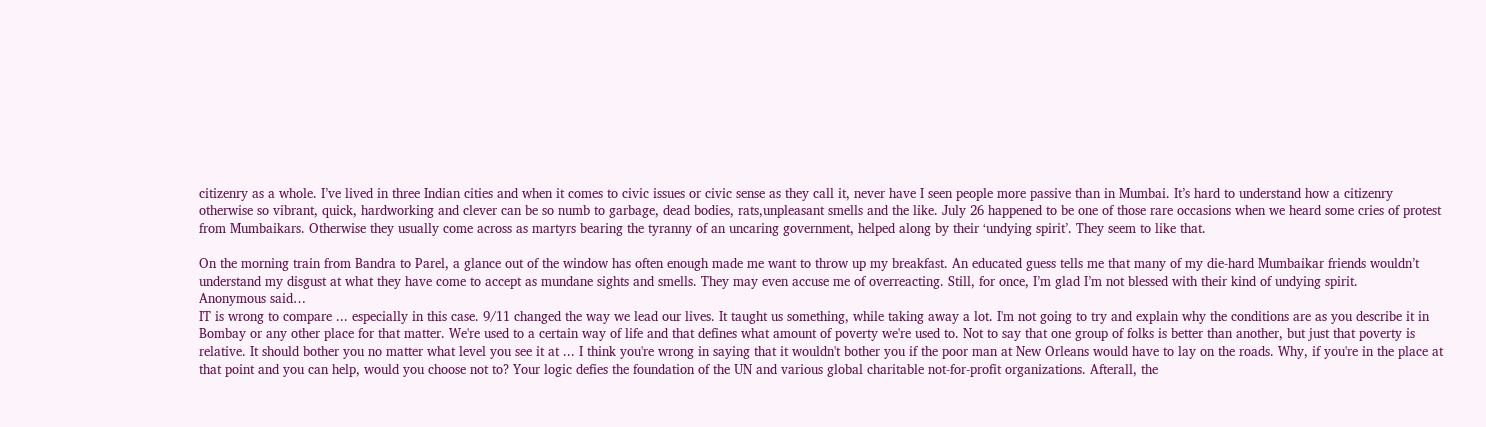citizenry as a whole. I’ve lived in three Indian cities and when it comes to civic issues or civic sense as they call it, never have I seen people more passive than in Mumbai. It’s hard to understand how a citizenry otherwise so vibrant, quick, hardworking and clever can be so numb to garbage, dead bodies, rats,unpleasant smells and the like. July 26 happened to be one of those rare occasions when we heard some cries of protest from Mumbaikars. Otherwise they usually come across as martyrs bearing the tyranny of an uncaring government, helped along by their ‘undying spirit’. They seem to like that.

On the morning train from Bandra to Parel, a glance out of the window has often enough made me want to throw up my breakfast. An educated guess tells me that many of my die-hard Mumbaikar friends wouldn’t understand my disgust at what they have come to accept as mundane sights and smells. They may even accuse me of overreacting. Still, for once, I’m glad I’m not blessed with their kind of undying spirit.
Anonymous said…
IT is wrong to compare ... especially in this case. 9/11 changed the way we lead our lives. It taught us something, while taking away a lot. I'm not going to try and explain why the conditions are as you describe it in Bombay or any other place for that matter. We're used to a certain way of life and that defines what amount of poverty we're used to. Not to say that one group of folks is better than another, but just that poverty is relative. It should bother you no matter what level you see it at ... I think you're wrong in saying that it wouldn't bother you if the poor man at New Orleans would have to lay on the roads. Why, if you're in the place at that point and you can help, would you choose not to? Your logic defies the foundation of the UN and various global charitable not-for-profit organizations. Afterall, the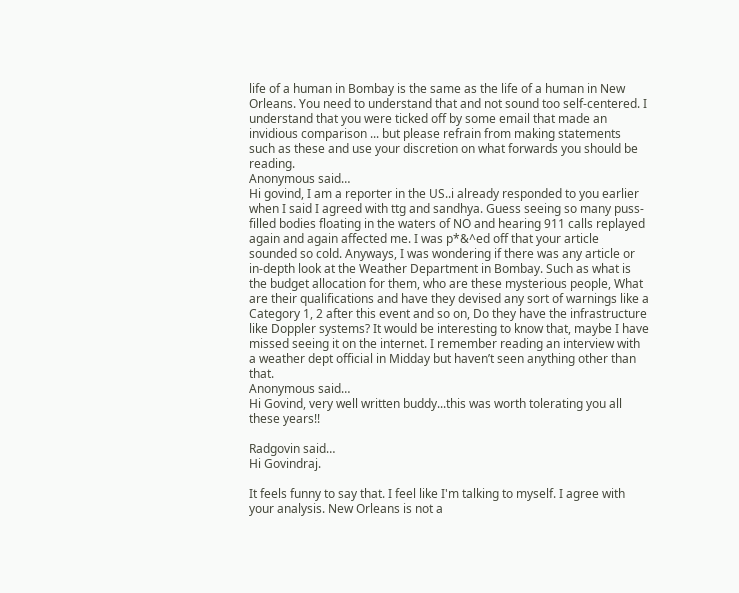life of a human in Bombay is the same as the life of a human in New Orleans. You need to understand that and not sound too self-centered. I understand that you were ticked off by some email that made an invidious comparison ... but please refrain from making statements such as these and use your discretion on what forwards you should be reading.
Anonymous said…
Hi govind, I am a reporter in the US..i already responded to you earlier when I said I agreed with ttg and sandhya. Guess seeing so many puss-filled bodies floating in the waters of NO and hearing 911 calls replayed again and again affected me. I was p*&^ed off that your article sounded so cold. Anyways, I was wondering if there was any article or in-depth look at the Weather Department in Bombay. Such as what is the budget allocation for them, who are these mysterious people, What are their qualifications and have they devised any sort of warnings like a Category 1, 2 after this event and so on, Do they have the infrastructure like Doppler systems? It would be interesting to know that, maybe I have missed seeing it on the internet. I remember reading an interview with a weather dept official in Midday but haven’t seen anything other than that.
Anonymous said…
Hi Govind, very well written buddy...this was worth tolerating you all these years!!

Radgovin said…
Hi Govindraj.

It feels funny to say that. I feel like I'm talking to myself. I agree with your analysis. New Orleans is not a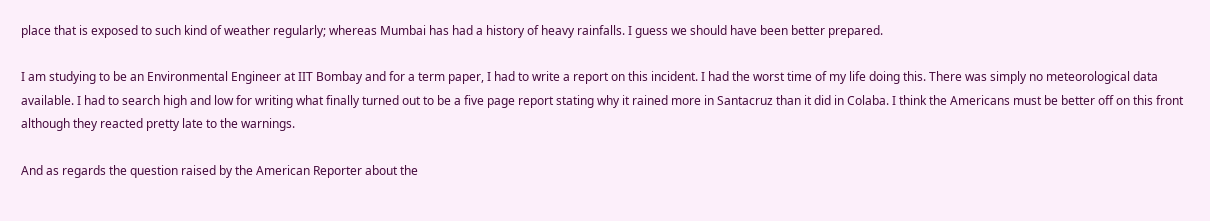place that is exposed to such kind of weather regularly; whereas Mumbai has had a history of heavy rainfalls. I guess we should have been better prepared.

I am studying to be an Environmental Engineer at IIT Bombay and for a term paper, I had to write a report on this incident. I had the worst time of my life doing this. There was simply no meteorological data available. I had to search high and low for writing what finally turned out to be a five page report stating why it rained more in Santacruz than it did in Colaba. I think the Americans must be better off on this front although they reacted pretty late to the warnings.

And as regards the question raised by the American Reporter about the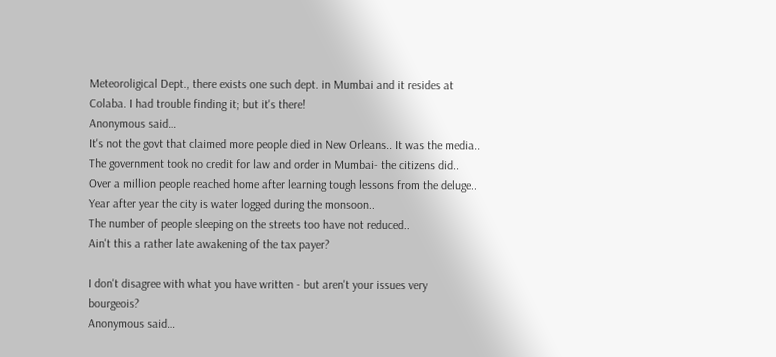Meteoroligical Dept., there exists one such dept. in Mumbai and it resides at Colaba. I had trouble finding it; but it's there!
Anonymous said…
It's not the govt that claimed more people died in New Orleans.. It was the media..
The government took no credit for law and order in Mumbai- the citizens did..
Over a million people reached home after learning tough lessons from the deluge..
Year after year the city is water logged during the monsoon..
The number of people sleeping on the streets too have not reduced..
Ain't this a rather late awakening of the tax payer?

I don't disagree with what you have written - but aren't your issues very bourgeois?
Anonymous said…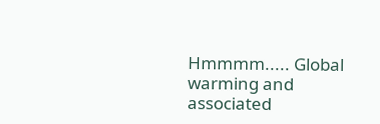Hmmmm..... Global warming and associated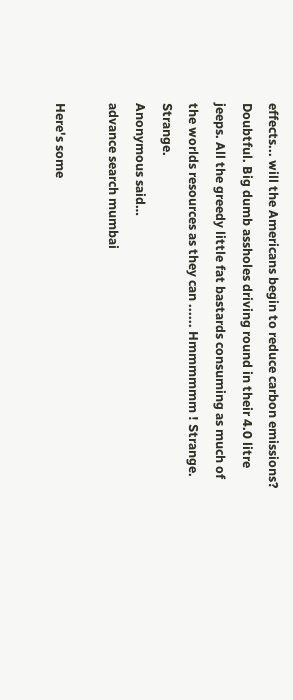effects... will the Americans begin to reduce carbon emissions? Doubtful. Big dumb assholes driving round in their 4.0 litre jeeps. All the greedy little fat bastards consuming as much of the worlds resources as they can ...... Hmmmmmm ! Strange. Strange.
Anonymous said…
advance search mumbai

Here's some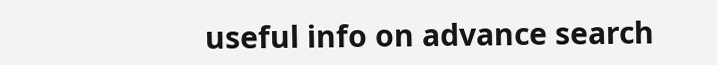useful info on advance search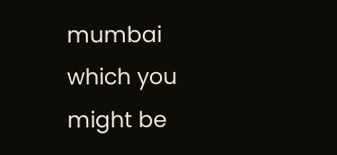mumbai
which you might be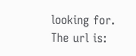looking for. The url is: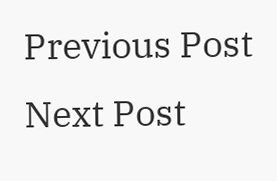Previous Post Next Post